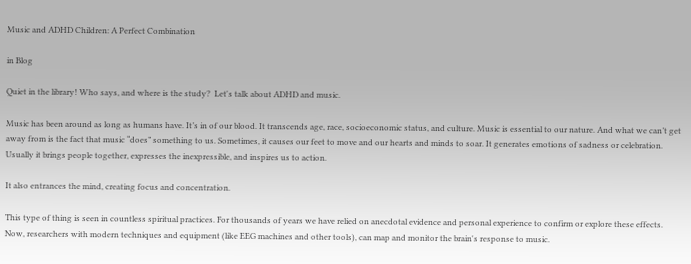Music and ADHD Children: A Perfect Combination

in Blog

Quiet in the library! Who says, and where is the study?  Let's talk about ADHD and music.

Music has been around as long as humans have. It’s in of our blood. It transcends age, race, socioeconomic status, and culture. Music is essential to our nature. And what we can’t get away from is the fact that music “does” something to us. Sometimes, it causes our feet to move and our hearts and minds to soar. It generates emotions of sadness or celebration. Usually it brings people together, expresses the inexpressible, and inspires us to action.

It also entrances the mind, creating focus and concentration.

This type of thing is seen in countless spiritual practices. For thousands of years we have relied on anecdotal evidence and personal experience to confirm or explore these effects. Now, researchers with modern techniques and equipment (like EEG machines and other tools), can map and monitor the brain's response to music.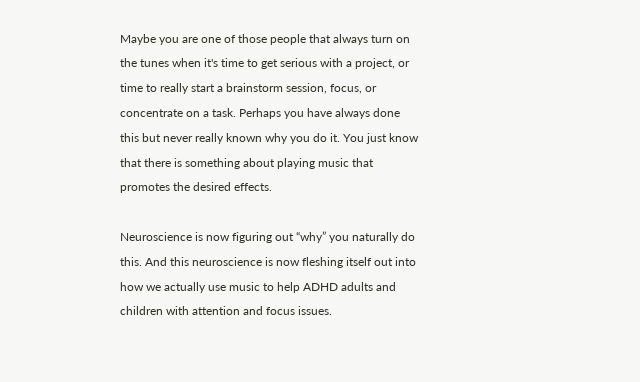Maybe you are one of those people that always turn on the tunes when it's time to get serious with a project, or time to really start a brainstorm session, focus, or concentrate on a task. Perhaps you have always done this but never really known why you do it. You just know that there is something about playing music that promotes the desired effects.

Neuroscience is now figuring out “why” you naturally do this. And this neuroscience is now fleshing itself out into how we actually use music to help ADHD adults and children with attention and focus issues.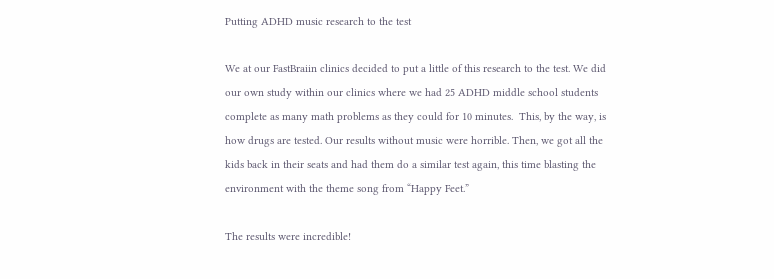Putting ADHD music research to the test

We at our FastBraiin clinics decided to put a little of this research to the test. We did our own study within our clinics where we had 25 ADHD middle school students complete as many math problems as they could for 10 minutes.  This, by the way, is how drugs are tested. Our results without music were horrible. Then, we got all the kids back in their seats and had them do a similar test again, this time blasting the environment with the theme song from “Happy Feet.”

The results were incredible!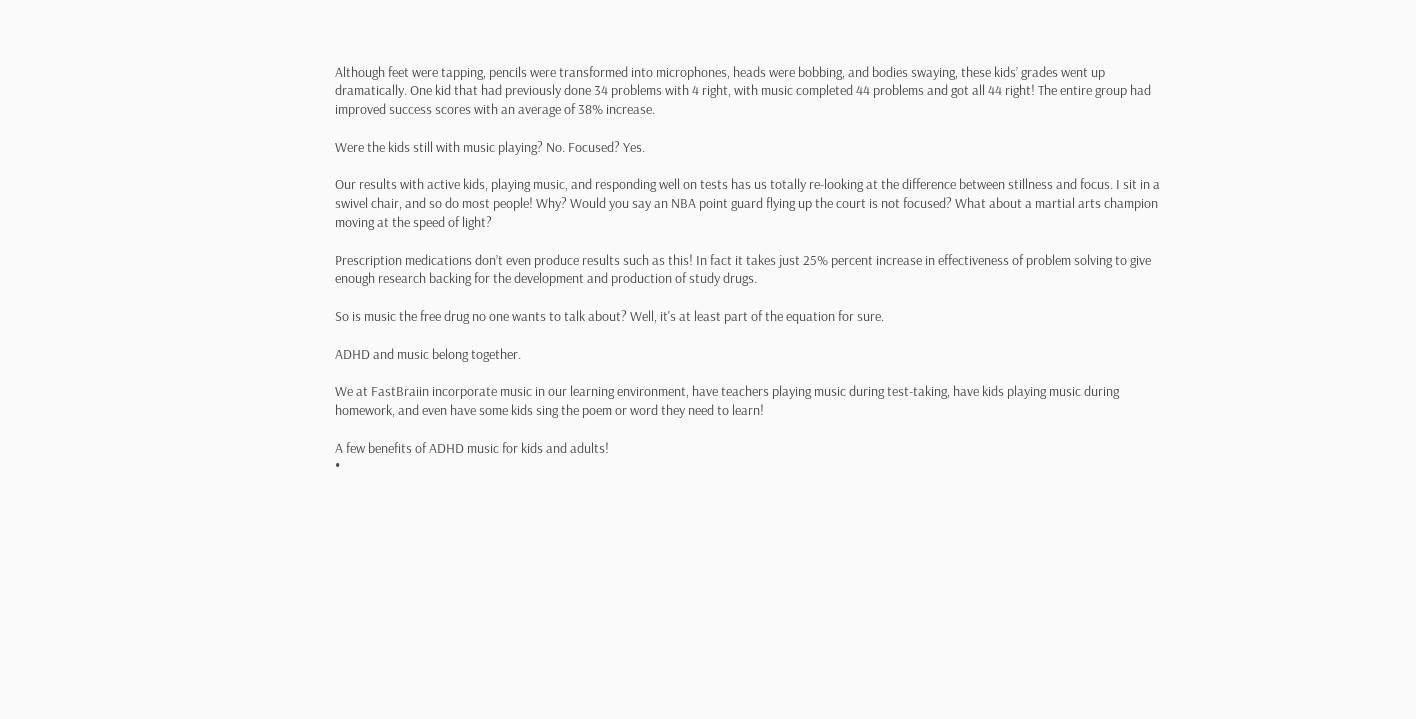Although feet were tapping, pencils were transformed into microphones, heads were bobbing, and bodies swaying, these kids’ grades went up dramatically. One kid that had previously done 34 problems with 4 right, with music completed 44 problems and got all 44 right! The entire group had improved success scores with an average of 38% increase.

Were the kids still with music playing? No. Focused? Yes.

Our results with active kids, playing music, and responding well on tests has us totally re-looking at the difference between stillness and focus. I sit in a swivel chair, and so do most people! Why? Would you say an NBA point guard flying up the court is not focused? What about a martial arts champion moving at the speed of light?

Prescription medications don’t even produce results such as this! In fact it takes just 25% percent increase in effectiveness of problem solving to give enough research backing for the development and production of study drugs.

So is music the free drug no one wants to talk about? Well, it's at least part of the equation for sure.

ADHD and music belong together.

We at FastBraiin incorporate music in our learning environment, have teachers playing music during test-taking, have kids playing music during homework, and even have some kids sing the poem or word they need to learn!

A few benefits of ADHD music for kids and adults!
•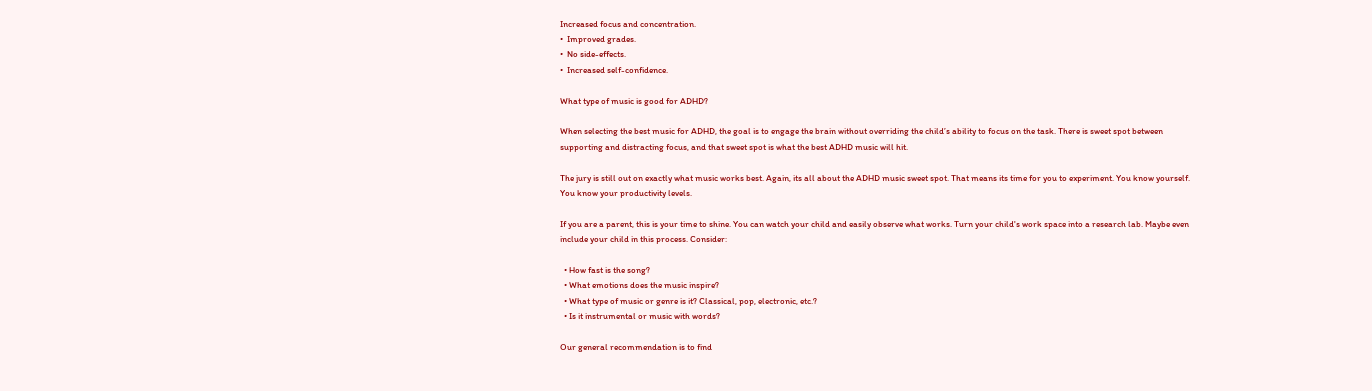Increased focus and concentration.
•  Improved grades.
•  No side-effects.
•  Increased self-confidence.

What type of music is good for ADHD?

When selecting the best music for ADHD, the goal is to engage the brain without overriding the child’s ability to focus on the task. There is sweet spot between supporting and distracting focus, and that sweet spot is what the best ADHD music will hit.

The jury is still out on exactly what music works best. Again, its all about the ADHD music sweet spot. That means its time for you to experiment. You know yourself. You know your productivity levels.

If you are a parent, this is your time to shine. You can watch your child and easily observe what works. Turn your child's work space into a research lab. Maybe even include your child in this process. Consider:

  • How fast is the song?
  • What emotions does the music inspire?
  • What type of music or genre is it? Classical, pop, electronic, etc.?
  • Is it instrumental or music with words?

Our general recommendation is to find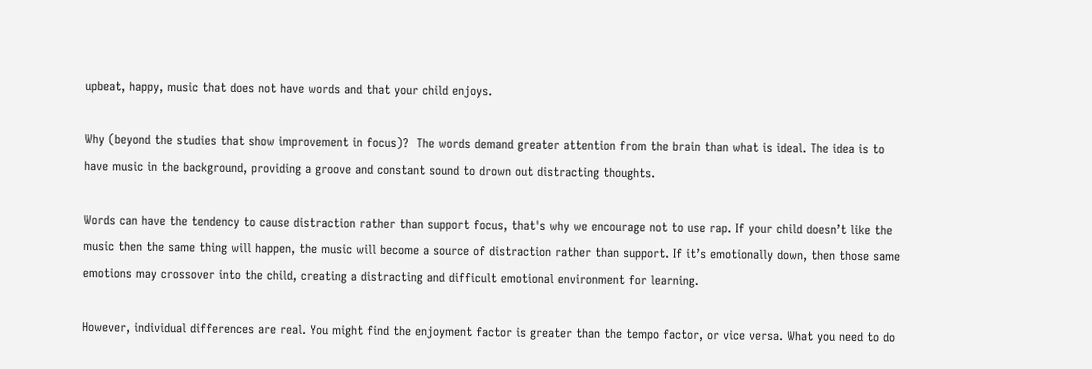upbeat, happy, music that does not have words and that your child enjoys.

Why (beyond the studies that show improvement in focus)?  The words demand greater attention from the brain than what is ideal. The idea is to have music in the background, providing a groove and constant sound to drown out distracting thoughts.

Words can have the tendency to cause distraction rather than support focus, that's why we encourage not to use rap. If your child doesn’t like the music then the same thing will happen, the music will become a source of distraction rather than support. If it’s emotionally down, then those same emotions may crossover into the child, creating a distracting and difficult emotional environment for learning.

However, individual differences are real. You might find the enjoyment factor is greater than the tempo factor, or vice versa. What you need to do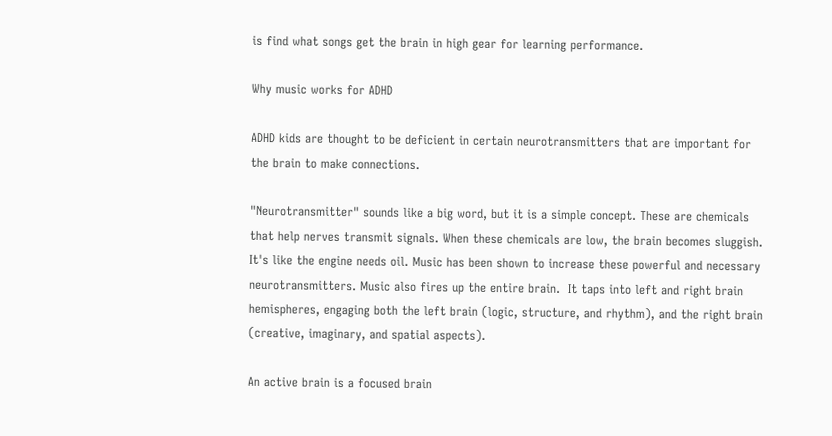is find what songs get the brain in high gear for learning performance.

Why music works for ADHD

ADHD kids are thought to be deficient in certain neurotransmitters that are important for the brain to make connections.

"Neurotransmitter" sounds like a big word, but it is a simple concept. These are chemicals that help nerves transmit signals. When these chemicals are low, the brain becomes sluggish.  It's like the engine needs oil. Music has been shown to increase these powerful and necessary neurotransmitters. Music also fires up the entire brain.  It taps into left and right brain hemispheres, engaging both the left brain (logic, structure, and rhythm), and the right brain (creative, imaginary, and spatial aspects).

An active brain is a focused brain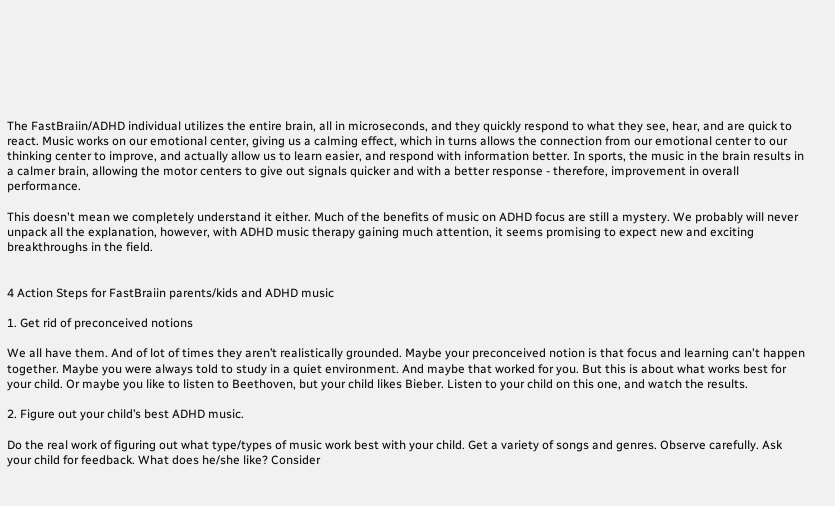The FastBraiin/ADHD individual utilizes the entire brain, all in microseconds, and they quickly respond to what they see, hear, and are quick to react. Music works on our emotional center, giving us a calming effect, which in turns allows the connection from our emotional center to our thinking center to improve, and actually allow us to learn easier, and respond with information better. In sports, the music in the brain results in a calmer brain, allowing the motor centers to give out signals quicker and with a better response - therefore, improvement in overall performance.

This doesn't mean we completely understand it either. Much of the benefits of music on ADHD focus are still a mystery. We probably will never unpack all the explanation, however, with ADHD music therapy gaining much attention, it seems promising to expect new and exciting breakthroughs in the field.


4 Action Steps for FastBraiin parents/kids and ADHD music

1. Get rid of preconceived notions

We all have them. And of lot of times they aren’t realistically grounded. Maybe your preconceived notion is that focus and learning can't happen together. Maybe you were always told to study in a quiet environment. And maybe that worked for you. But this is about what works best for your child. Or maybe you like to listen to Beethoven, but your child likes Bieber. Listen to your child on this one, and watch the results.

2. Figure out your child’s best ADHD music.

Do the real work of figuring out what type/types of music work best with your child. Get a variety of songs and genres. Observe carefully. Ask your child for feedback. What does he/she like? Consider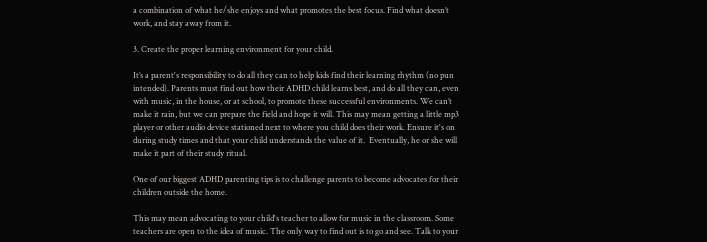a combination of what he/she enjoys and what promotes the best focus. Find what doesn’t work, and stay away from it.

3. Create the proper learning environment for your child.

It’s a parent's responsibility to do all they can to help kids find their learning rhythm (no pun intended). Parents must find out how their ADHD child learns best, and do all they can, even with music, in the house, or at school, to promote these successful environments. We can’t make it rain, but we can prepare the field and hope it will. This may mean getting a little mp3 player or other audio device stationed next to where you child does their work. Ensure it's on during study times and that your child understands the value of it.  Eventually, he or she will make it part of their study ritual.

One of our biggest ADHD parenting tips is to challenge parents to become advocates for their children outside the home.

This may mean advocating to your child's teacher to allow for music in the classroom. Some teachers are open to the idea of music. The only way to find out is to go and see. Talk to your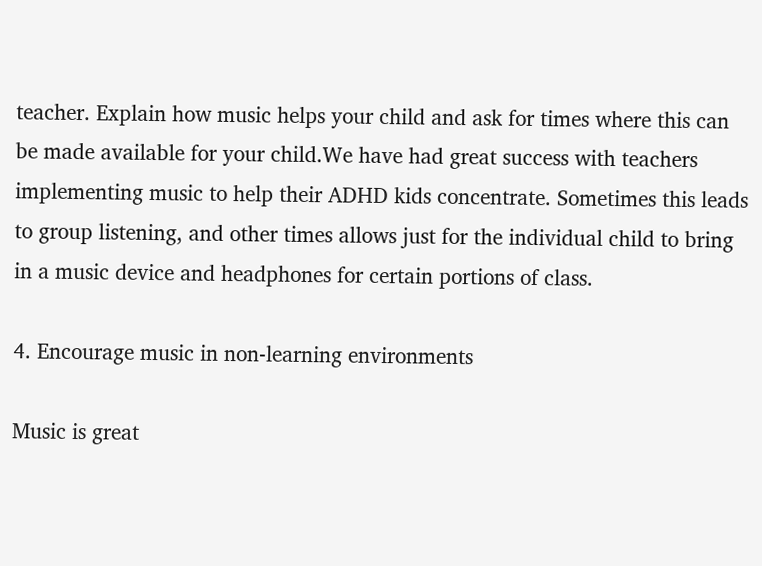teacher. Explain how music helps your child and ask for times where this can be made available for your child.We have had great success with teachers implementing music to help their ADHD kids concentrate. Sometimes this leads to group listening, and other times allows just for the individual child to bring in a music device and headphones for certain portions of class.

4. Encourage music in non-learning environments

Music is great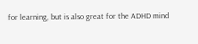for learning, but is also great for the ADHD mind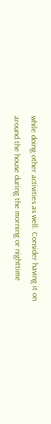while doing other activities as well. Consider having it on around the house during the morning or nighttime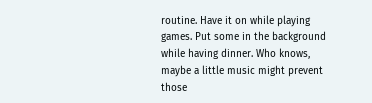routine. Have it on while playing games. Put some in the background while having dinner. Who knows, maybe a little music might prevent those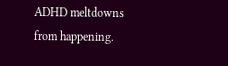ADHD meltdowns from happening.